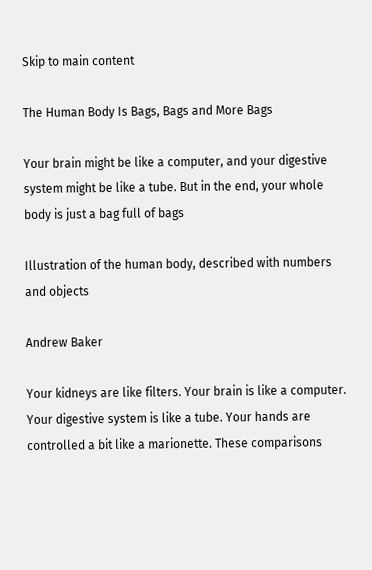Skip to main content

The Human Body Is Bags, Bags and More Bags

Your brain might be like a computer, and your digestive system might be like a tube. But in the end, your whole body is just a bag full of bags

Illustration of the human body, described with numbers and objects

Andrew Baker

Your kidneys are like filters. Your brain is like a computer. Your digestive system is like a tube. Your hands are controlled a bit like a marionette. These comparisons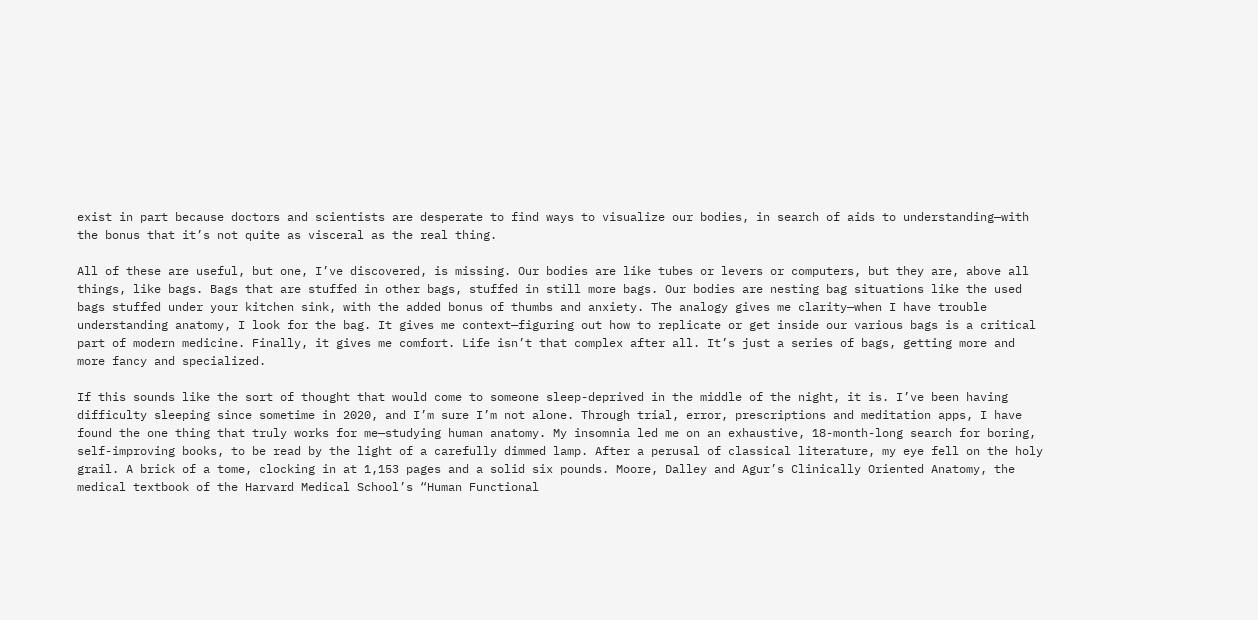exist in part because doctors and scientists are desperate to find ways to visualize our bodies, in search of aids to understanding—with the bonus that it’s not quite as visceral as the real thing.

All of these are useful, but one, I’ve discovered, is missing. Our bodies are like tubes or levers or computers, but they are, above all things, like bags. Bags that are stuffed in other bags, stuffed in still more bags. Our bodies are nesting bag situations like the used bags stuffed under your kitchen sink, with the added bonus of thumbs and anxiety. The analogy gives me clarity—when I have trouble understanding anatomy, I look for the bag. It gives me context—figuring out how to replicate or get inside our various bags is a critical part of modern medicine. Finally, it gives me comfort. Life isn’t that complex after all. It’s just a series of bags, getting more and more fancy and specialized.

If this sounds like the sort of thought that would come to someone sleep-deprived in the middle of the night, it is. I’ve been having difficulty sleeping since sometime in 2020, and I’m sure I’m not alone. Through trial, error, prescriptions and meditation apps, I have found the one thing that truly works for me—studying human anatomy. My insomnia led me on an exhaustive, 18-month-long search for boring, self-improving books, to be read by the light of a carefully dimmed lamp. After a perusal of classical literature, my eye fell on the holy grail. A brick of a tome, clocking in at 1,153 pages and a solid six pounds. Moore, Dalley and Agur’s Clinically Oriented Anatomy, the medical textbook of the Harvard Medical School’s “Human Functional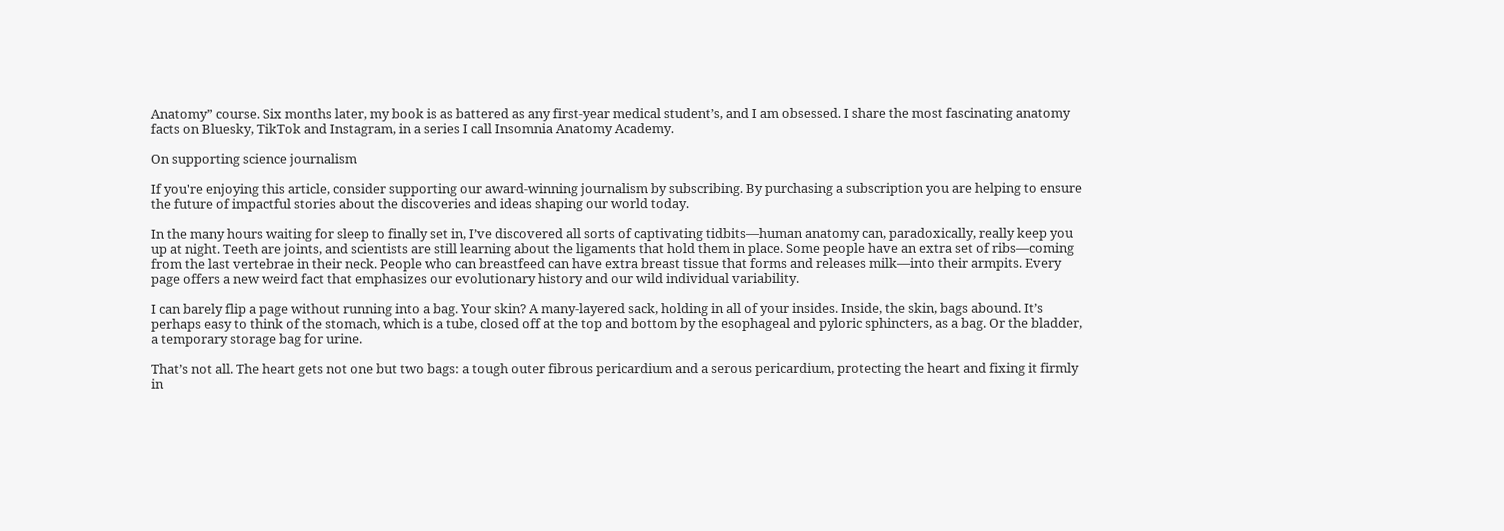Anatomy” course. Six months later, my book is as battered as any first-year medical student’s, and I am obsessed. I share the most fascinating anatomy facts on Bluesky, TikTok and Instagram, in a series I call Insomnia Anatomy Academy.

On supporting science journalism

If you're enjoying this article, consider supporting our award-winning journalism by subscribing. By purchasing a subscription you are helping to ensure the future of impactful stories about the discoveries and ideas shaping our world today.

In the many hours waiting for sleep to finally set in, I’ve discovered all sorts of captivating tidbits—human anatomy can, paradoxically, really keep you up at night. Teeth are joints, and scientists are still learning about the ligaments that hold them in place. Some people have an extra set of ribs—coming from the last vertebrae in their neck. People who can breastfeed can have extra breast tissue that forms and releases milk—into their armpits. Every page offers a new weird fact that emphasizes our evolutionary history and our wild individual variability.

I can barely flip a page without running into a bag. Your skin? A many-layered sack, holding in all of your insides. Inside, the skin, bags abound. It’s perhaps easy to think of the stomach, which is a tube, closed off at the top and bottom by the esophageal and pyloric sphincters, as a bag. Or the bladder, a temporary storage bag for urine.

That’s not all. The heart gets not one but two bags: a tough outer fibrous pericardium and a serous pericardium, protecting the heart and fixing it firmly in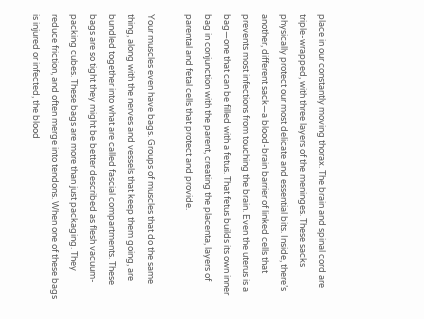place in our constantly moving thorax. The brain and spinal cord are triple-wrapped, with three layers of the meninges. These sacks physically protect our most delicate and essential bits. Inside, there’s another, different sack—a blood-brain barrier of linked cells that prevents most infections from touching the brain. Even the uterus is a bag—one that can be filled with a fetus. That fetus builds its own inner bag in conjunction with the parent, creating the placenta, layers of parental and fetal cells that protect and provide.

Your muscles even have bags. Groups of muscles that do the same thing, along with the nerves and vessels that keep them going, are bundled together into what are called fascial compartments. These bags are so tight they might be better described as flesh vacuum-packing cubes. These bags are more than just packaging. They reduce friction, and often merge into tendons. When one of these bags is injured or infected, the blood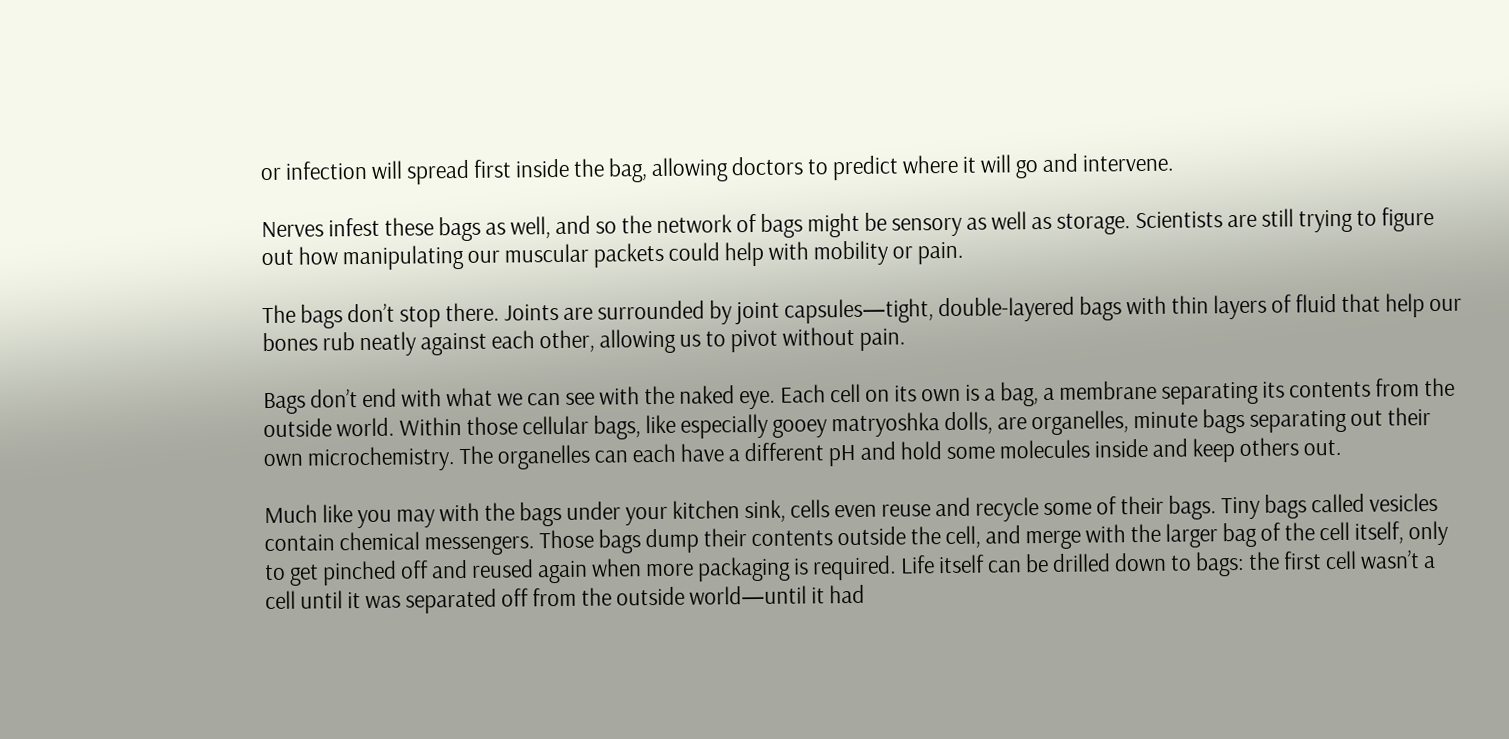or infection will spread first inside the bag, allowing doctors to predict where it will go and intervene.

Nerves infest these bags as well, and so the network of bags might be sensory as well as storage. Scientists are still trying to figure out how manipulating our muscular packets could help with mobility or pain.

The bags don’t stop there. Joints are surrounded by joint capsules—tight, double-layered bags with thin layers of fluid that help our bones rub neatly against each other, allowing us to pivot without pain.

Bags don’t end with what we can see with the naked eye. Each cell on its own is a bag, a membrane separating its contents from the outside world. Within those cellular bags, like especially gooey matryoshka dolls, are organelles, minute bags separating out their own microchemistry. The organelles can each have a different pH and hold some molecules inside and keep others out.

Much like you may with the bags under your kitchen sink, cells even reuse and recycle some of their bags. Tiny bags called vesicles contain chemical messengers. Those bags dump their contents outside the cell, and merge with the larger bag of the cell itself, only to get pinched off and reused again when more packaging is required. Life itself can be drilled down to bags: the first cell wasn’t a cell until it was separated off from the outside world—until it had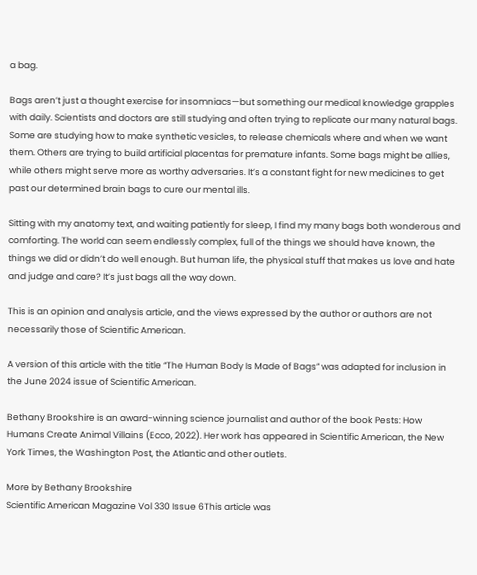a bag.

Bags aren’t just a thought exercise for insomniacs—but something our medical knowledge grapples with daily. Scientists and doctors are still studying and often trying to replicate our many natural bags. Some are studying how to make synthetic vesicles, to release chemicals where and when we want them. Others are trying to build artificial placentas for premature infants. Some bags might be allies, while others might serve more as worthy adversaries. It’s a constant fight for new medicines to get past our determined brain bags to cure our mental ills.

Sitting with my anatomy text, and waiting patiently for sleep, I find my many bags both wonderous and comforting. The world can seem endlessly complex, full of the things we should have known, the things we did or didn’t do well enough. But human life, the physical stuff that makes us love and hate and judge and care? It’s just bags all the way down.

This is an opinion and analysis article, and the views expressed by the author or authors are not necessarily those of Scientific American.

A version of this article with the title “The Human Body Is Made of Bags” was adapted for inclusion in the June 2024 issue of Scientific American.

Bethany Brookshire is an award-winning science journalist and author of the book Pests: How Humans Create Animal Villains (Ecco, 2022). Her work has appeared in Scientific American, the New York Times, the Washington Post, the Atlantic and other outlets.

More by Bethany Brookshire
Scientific American Magazine Vol 330 Issue 6This article was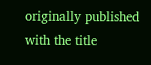originally published with the title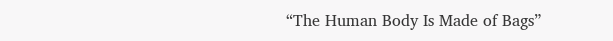“The Human Body Is Made of Bags”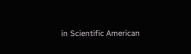in Scientific American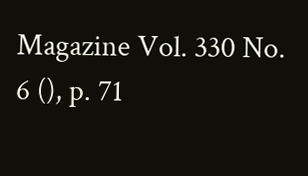Magazine Vol. 330 No. 6 (), p. 71